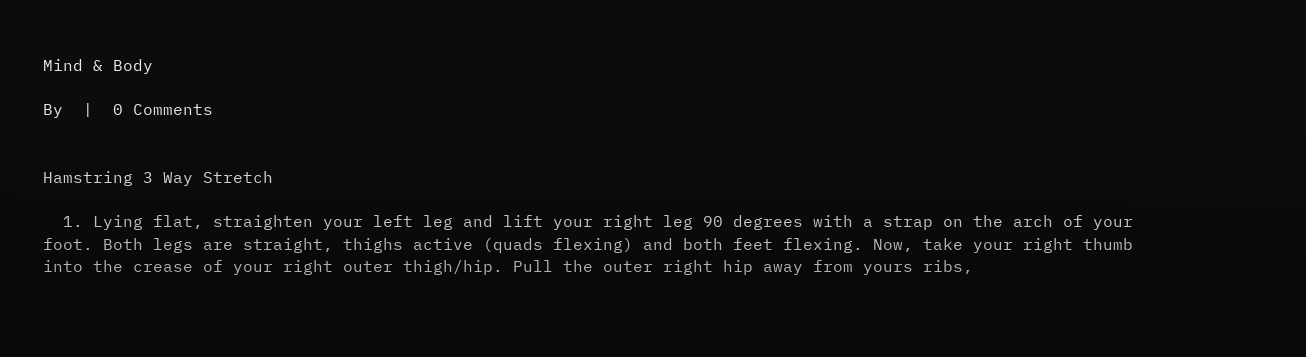Mind & Body

By  |  0 Comments


Hamstring 3 Way Stretch

  1. Lying flat, straighten your left leg and lift your right leg 90 degrees with a strap on the arch of your foot. Both legs are straight, thighs active (quads flexing) and both feet flexing. Now, take your right thumb into the crease of your right outer thigh/hip. Pull the outer right hip away from yours ribs,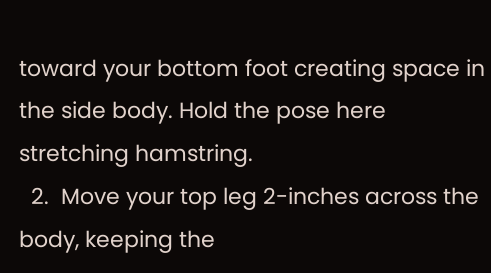toward your bottom foot creating space in the side body. Hold the pose here stretching hamstring.
  2.  Move your top leg 2-inches across the body, keeping the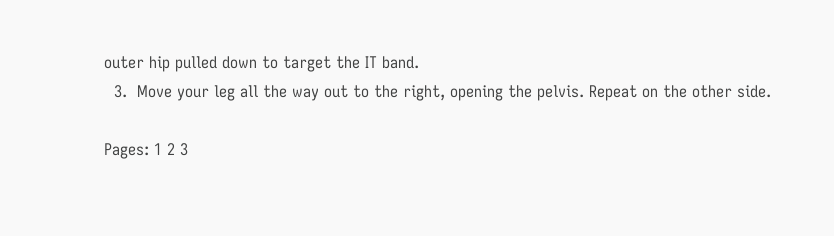outer hip pulled down to target the IT band.
  3.  Move your leg all the way out to the right, opening the pelvis. Repeat on the other side.

Pages: 1 2 3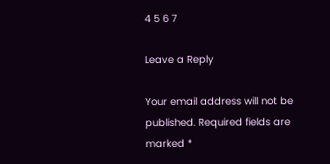4 5 6 7

Leave a Reply

Your email address will not be published. Required fields are marked *